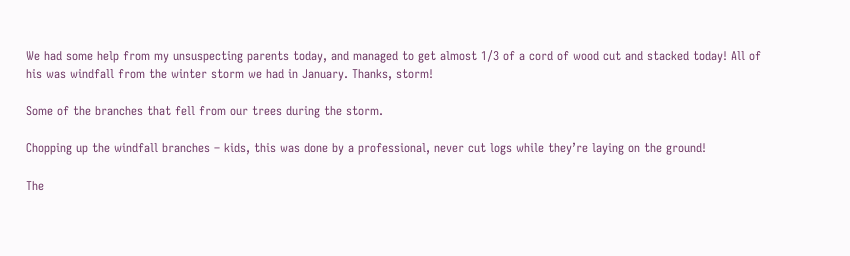We had some help from my unsuspecting parents today, and managed to get almost 1/3 of a cord of wood cut and stacked today! All of his was windfall from the winter storm we had in January. Thanks, storm!

Some of the branches that fell from our trees during the storm.

Chopping up the windfall branches – kids, this was done by a professional, never cut logs while they’re laying on the ground!

The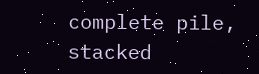complete pile, stacked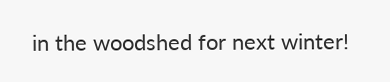in the woodshed for next winter!